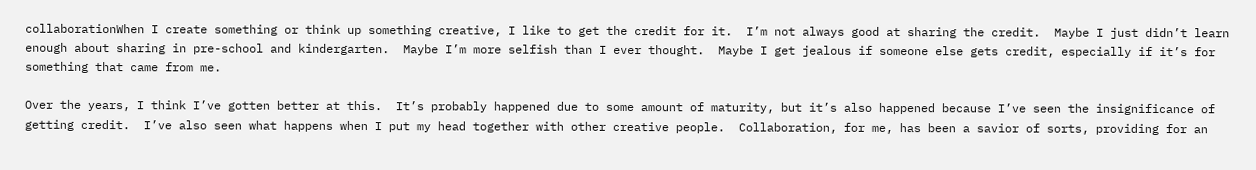collaborationWhen I create something or think up something creative, I like to get the credit for it.  I’m not always good at sharing the credit.  Maybe I just didn’t learn enough about sharing in pre-school and kindergarten.  Maybe I’m more selfish than I ever thought.  Maybe I get jealous if someone else gets credit, especially if it’s for something that came from me.

Over the years, I think I’ve gotten better at this.  It’s probably happened due to some amount of maturity, but it’s also happened because I’ve seen the insignificance of getting credit.  I’ve also seen what happens when I put my head together with other creative people.  Collaboration, for me, has been a savior of sorts, providing for an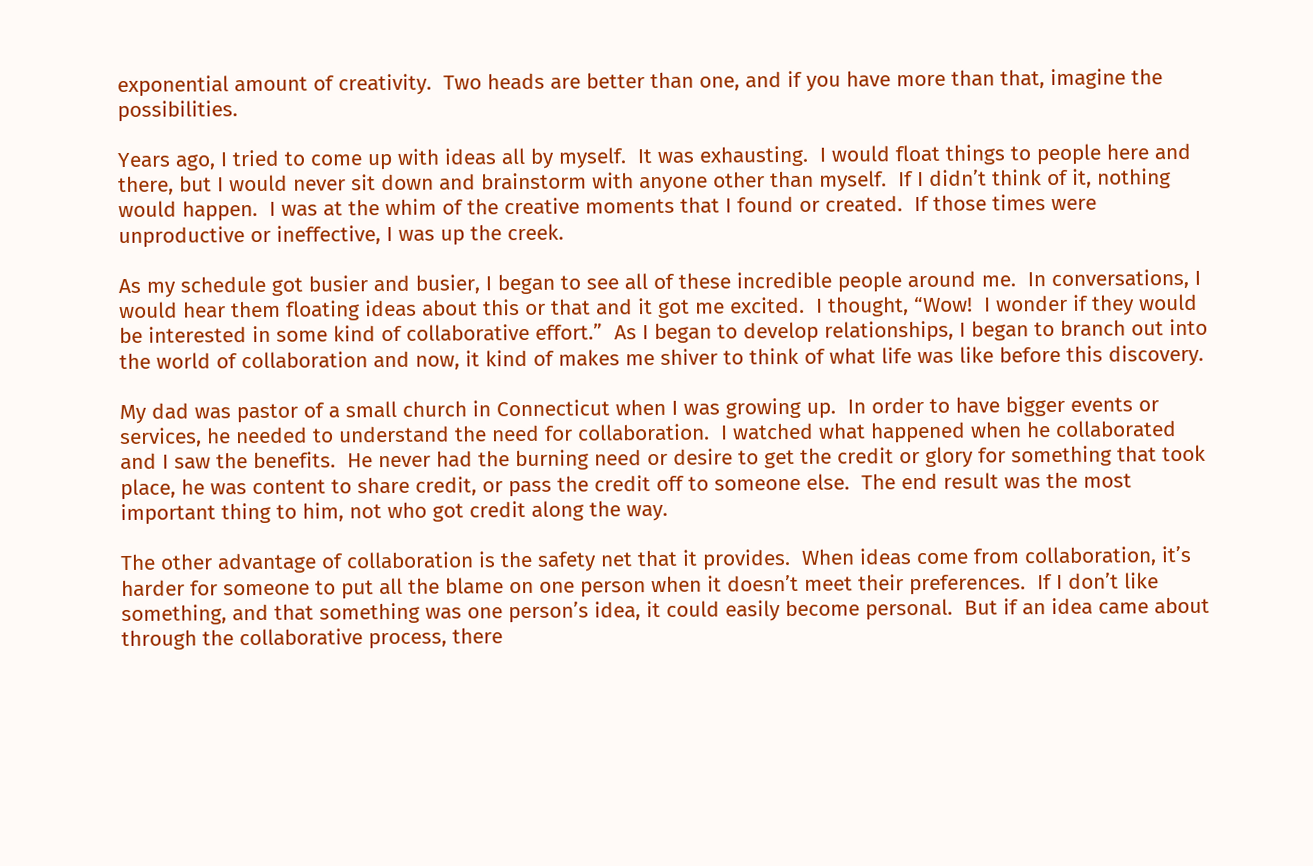exponential amount of creativity.  Two heads are better than one, and if you have more than that, imagine the possibilities.

Years ago, I tried to come up with ideas all by myself.  It was exhausting.  I would float things to people here and there, but I would never sit down and brainstorm with anyone other than myself.  If I didn’t think of it, nothing would happen.  I was at the whim of the creative moments that I found or created.  If those times were unproductive or ineffective, I was up the creek.

As my schedule got busier and busier, I began to see all of these incredible people around me.  In conversations, I would hear them floating ideas about this or that and it got me excited.  I thought, “Wow!  I wonder if they would be interested in some kind of collaborative effort.”  As I began to develop relationships, I began to branch out into the world of collaboration and now, it kind of makes me shiver to think of what life was like before this discovery.

My dad was pastor of a small church in Connecticut when I was growing up.  In order to have bigger events or services, he needed to understand the need for collaboration.  I watched what happened when he collaborated and I saw the benefits.  He never had the burning need or desire to get the credit or glory for something that took place, he was content to share credit, or pass the credit off to someone else.  The end result was the most important thing to him, not who got credit along the way.

The other advantage of collaboration is the safety net that it provides.  When ideas come from collaboration, it’s harder for someone to put all the blame on one person when it doesn’t meet their preferences.  If I don’t like something, and that something was one person’s idea, it could easily become personal.  But if an idea came about through the collaborative process, there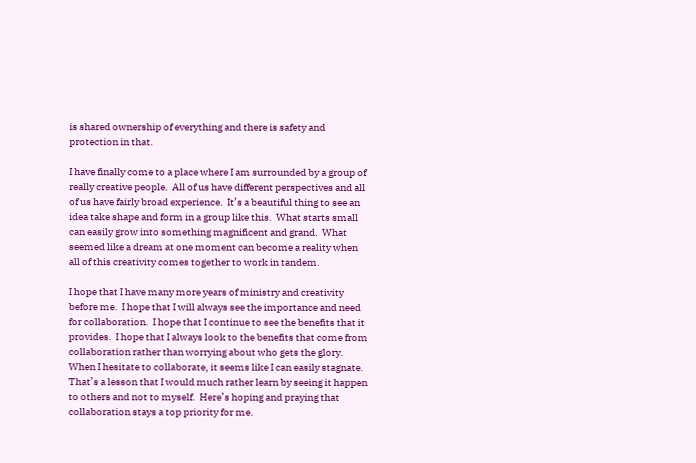is shared ownership of everything and there is safety and protection in that.

I have finally come to a place where I am surrounded by a group of really creative people.  All of us have different perspectives and all of us have fairly broad experience.  It’s a beautiful thing to see an idea take shape and form in a group like this.  What starts small can easily grow into something magnificent and grand.  What seemed like a dream at one moment can become a reality when all of this creativity comes together to work in tandem.

I hope that I have many more years of ministry and creativity before me.  I hope that I will always see the importance and need for collaboration.  I hope that I continue to see the benefits that it provides.  I hope that I always look to the benefits that come from collaboration rather than worrying about who gets the glory.  When I hesitate to collaborate, it seems like I can easily stagnate.  That’s a lesson that I would much rather learn by seeing it happen to others and not to myself.  Here’s hoping and praying that collaboration stays a top priority for me.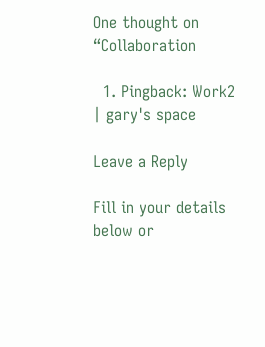One thought on “Collaboration

  1. Pingback: Work2 | gary's space

Leave a Reply

Fill in your details below or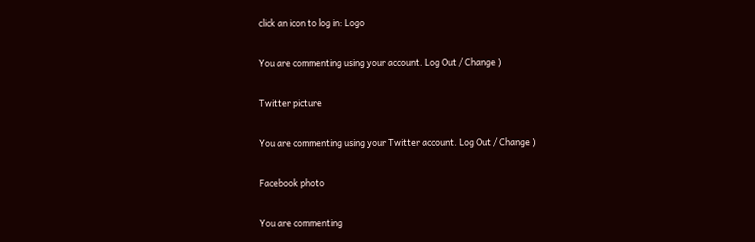click an icon to log in: Logo

You are commenting using your account. Log Out / Change )

Twitter picture

You are commenting using your Twitter account. Log Out / Change )

Facebook photo

You are commenting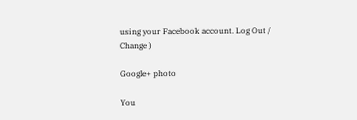using your Facebook account. Log Out / Change )

Google+ photo

You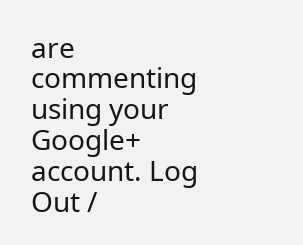are commenting using your Google+ account. Log Out /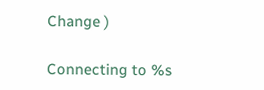Change )

Connecting to %s